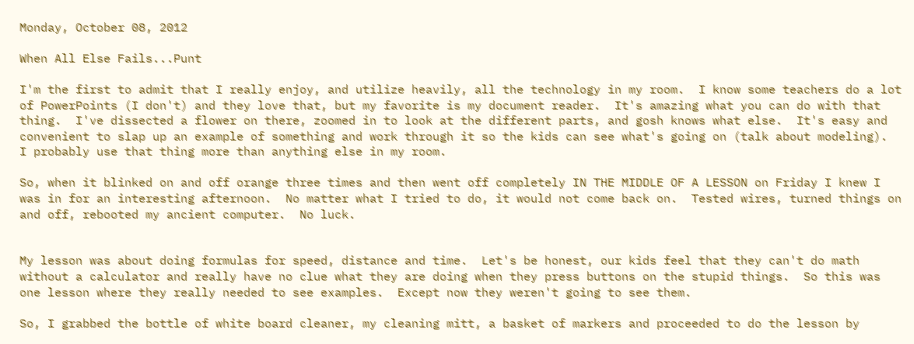Monday, October 08, 2012

When All Else Fails...Punt

I'm the first to admit that I really enjoy, and utilize heavily, all the technology in my room.  I know some teachers do a lot of PowerPoints (I don't) and they love that, but my favorite is my document reader.  It's amazing what you can do with that thing.  I've dissected a flower on there, zoomed in to look at the different parts, and gosh knows what else.  It's easy and convenient to slap up an example of something and work through it so the kids can see what's going on (talk about modeling).  I probably use that thing more than anything else in my room.

So, when it blinked on and off orange three times and then went off completely IN THE MIDDLE OF A LESSON on Friday I knew I was in for an interesting afternoon.  No matter what I tried to do, it would not come back on.  Tested wires, turned things on and off, rebooted my ancient computer.  No luck.


My lesson was about doing formulas for speed, distance and time.  Let's be honest, our kids feel that they can't do math without a calculator and really have no clue what they are doing when they press buttons on the stupid things.  So this was one lesson where they really needed to see examples.  Except now they weren't going to see them.

So, I grabbed the bottle of white board cleaner, my cleaning mitt, a basket of markers and proceeded to do the lesson by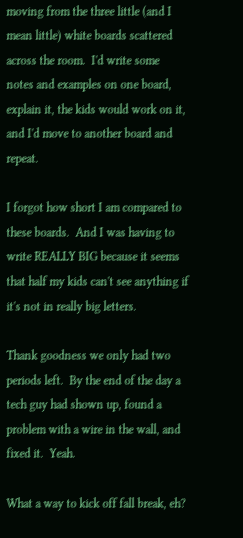moving from the three little (and I mean little) white boards scattered across the room.  I'd write some notes and examples on one board, explain it, the kids would work on it, and I'd move to another board and repeat.

I forgot how short I am compared to these boards.  And I was having to write REALLY BIG because it seems that half my kids can't see anything if it's not in really big letters.

Thank goodness we only had two periods left.  By the end of the day a tech guy had shown up, found a problem with a wire in the wall, and fixed it.  Yeah.

What a way to kick off fall break, eh?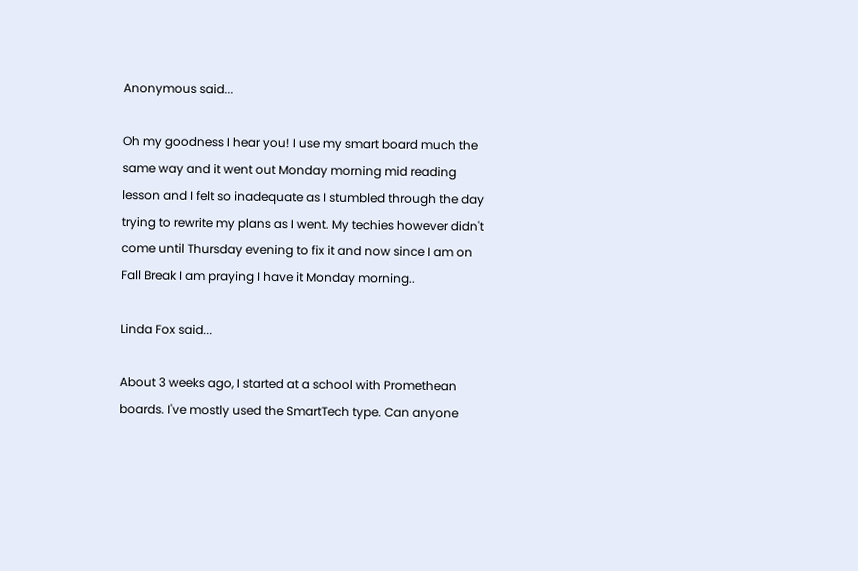Anonymous said...

Oh my goodness I hear you! I use my smart board much the same way and it went out Monday morning mid reading lesson and I felt so inadequate as I stumbled through the day trying to rewrite my plans as I went. My techies however didn't come until Thursday evening to fix it and now since I am on Fall Break I am praying I have it Monday morning..

Linda Fox said...

About 3 weeks ago, I started at a school with Promethean boards. I've mostly used the SmartTech type. Can anyone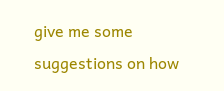give me some suggestions on how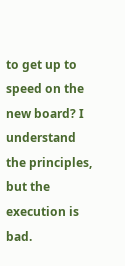to get up to speed on the new board? I understand the principles, but the execution is bad.